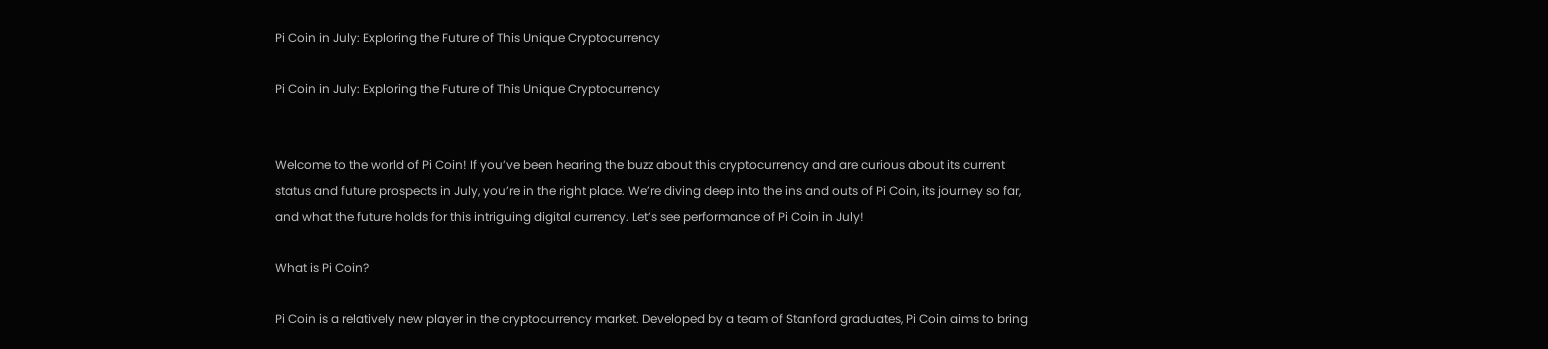Pi Coin in July: Exploring the Future of This Unique Cryptocurrency

Pi Coin in July: Exploring the Future of This Unique Cryptocurrency


Welcome to the world of Pi Coin! If you’ve been hearing the buzz about this cryptocurrency and are curious about its current status and future prospects in July, you’re in the right place. We’re diving deep into the ins and outs of Pi Coin, its journey so far, and what the future holds for this intriguing digital currency. Let’s see performance of Pi Coin in July!

What is Pi Coin?

Pi Coin is a relatively new player in the cryptocurrency market. Developed by a team of Stanford graduates, Pi Coin aims to bring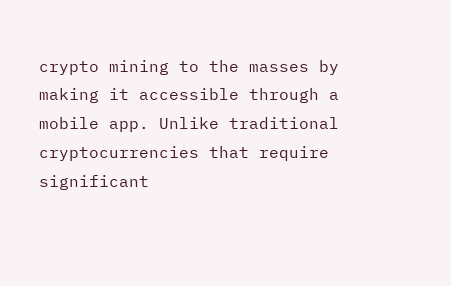crypto mining to the masses by making it accessible through a mobile app. Unlike traditional cryptocurrencies that require significant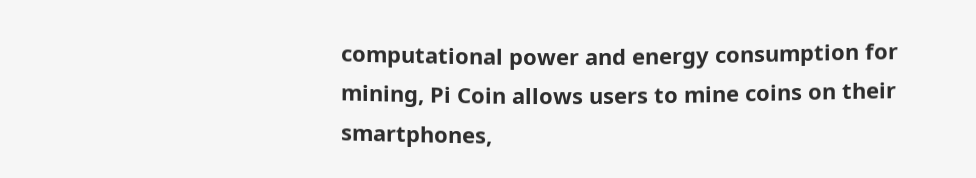computational power and energy consumption for mining, Pi Coin allows users to mine coins on their smartphones,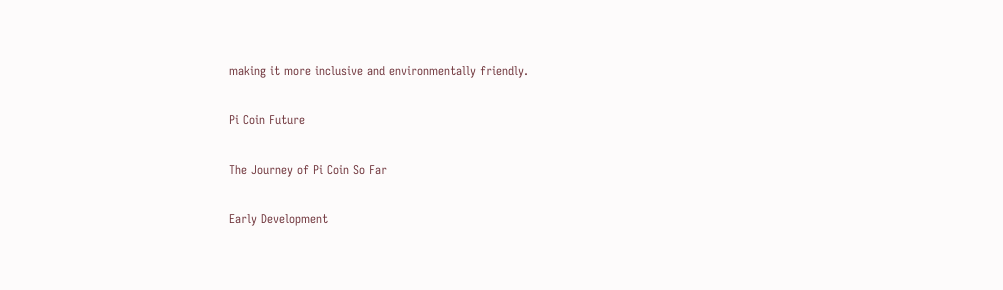making it more inclusive and environmentally friendly.

Pi Coin Future

The Journey of Pi Coin So Far

Early Development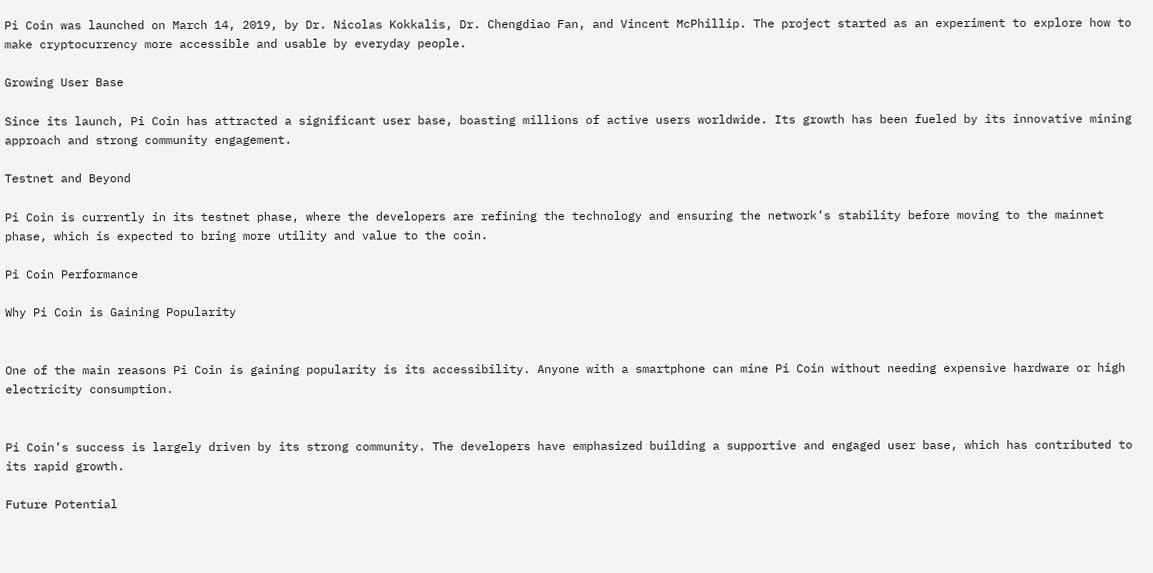Pi Coin was launched on March 14, 2019, by Dr. Nicolas Kokkalis, Dr. Chengdiao Fan, and Vincent McPhillip. The project started as an experiment to explore how to make cryptocurrency more accessible and usable by everyday people.

Growing User Base

Since its launch, Pi Coin has attracted a significant user base, boasting millions of active users worldwide. Its growth has been fueled by its innovative mining approach and strong community engagement.

Testnet and Beyond

Pi Coin is currently in its testnet phase, where the developers are refining the technology and ensuring the network’s stability before moving to the mainnet phase, which is expected to bring more utility and value to the coin.

Pi Coin Performance

Why Pi Coin is Gaining Popularity


One of the main reasons Pi Coin is gaining popularity is its accessibility. Anyone with a smartphone can mine Pi Coin without needing expensive hardware or high electricity consumption.


Pi Coin’s success is largely driven by its strong community. The developers have emphasized building a supportive and engaged user base, which has contributed to its rapid growth.

Future Potential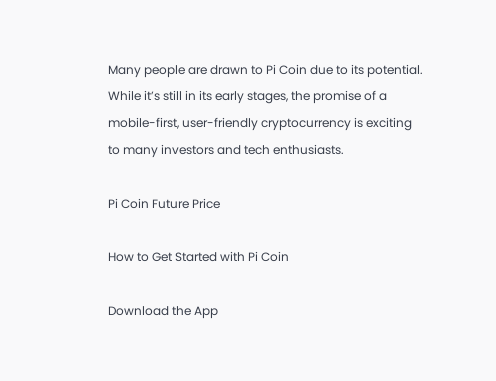Many people are drawn to Pi Coin due to its potential. While it’s still in its early stages, the promise of a mobile-first, user-friendly cryptocurrency is exciting to many investors and tech enthusiasts.

Pi Coin Future Price

How to Get Started with Pi Coin

Download the App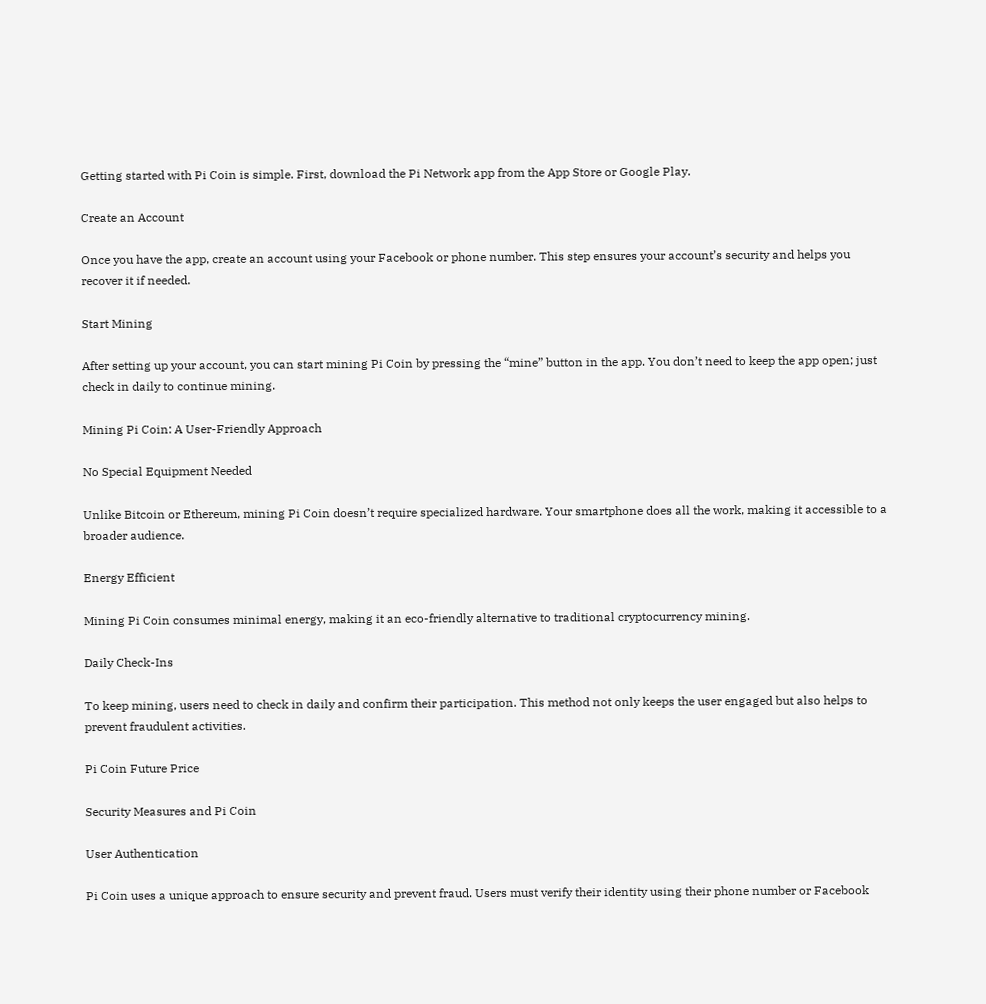Getting started with Pi Coin is simple. First, download the Pi Network app from the App Store or Google Play.

Create an Account

Once you have the app, create an account using your Facebook or phone number. This step ensures your account’s security and helps you recover it if needed.

Start Mining

After setting up your account, you can start mining Pi Coin by pressing the “mine” button in the app. You don’t need to keep the app open; just check in daily to continue mining.

Mining Pi Coin: A User-Friendly Approach

No Special Equipment Needed

Unlike Bitcoin or Ethereum, mining Pi Coin doesn’t require specialized hardware. Your smartphone does all the work, making it accessible to a broader audience.

Energy Efficient

Mining Pi Coin consumes minimal energy, making it an eco-friendly alternative to traditional cryptocurrency mining.

Daily Check-Ins

To keep mining, users need to check in daily and confirm their participation. This method not only keeps the user engaged but also helps to prevent fraudulent activities.

Pi Coin Future Price

Security Measures and Pi Coin

User Authentication

Pi Coin uses a unique approach to ensure security and prevent fraud. Users must verify their identity using their phone number or Facebook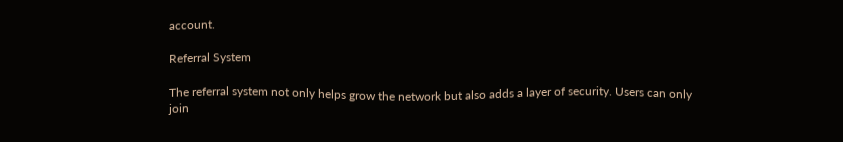account.

Referral System

The referral system not only helps grow the network but also adds a layer of security. Users can only join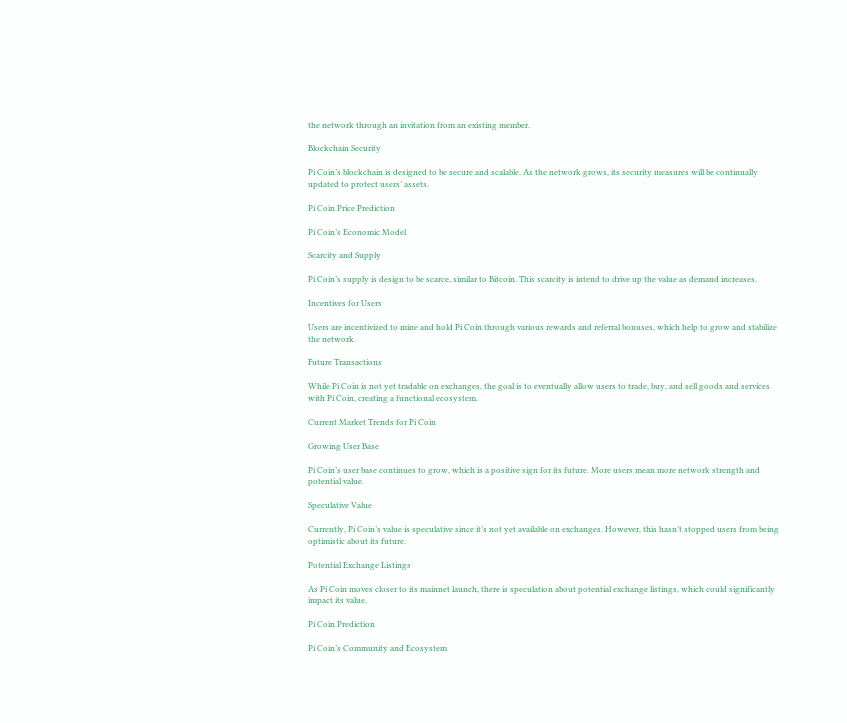the network through an invitation from an existing member.

Blockchain Security

Pi Coin’s blockchain is designed to be secure and scalable. As the network grows, its security measures will be continually updated to protect users’ assets.

Pi Coin Price Prediction

Pi Coin’s Economic Model

Scarcity and Supply

Pi Coin’s supply is design to be scarce, similar to Bitcoin. This scarcity is intend to drive up the value as demand increases.

Incentives for Users

Users are incentivized to mine and hold Pi Coin through various rewards and referral bonuses, which help to grow and stabilize the network.

Future Transactions

While Pi Coin is not yet tradable on exchanges, the goal is to eventually allow users to trade, buy, and sell goods and services with Pi Coin, creating a functional ecosystem.

Current Market Trends for Pi Coin

Growing User Base

Pi Coin’s user base continues to grow, which is a positive sign for its future. More users mean more network strength and potential value.

Speculative Value

Currently, Pi Coin’s value is speculative since it’s not yet available on exchanges. However, this hasn’t stopped users from being optimistic about its future.

Potential Exchange Listings

As Pi Coin moves closer to its mainnet launch, there is speculation about potential exchange listings, which could significantly impact its value.

Pi Coin Prediction

Pi Coin’s Community and Ecosystem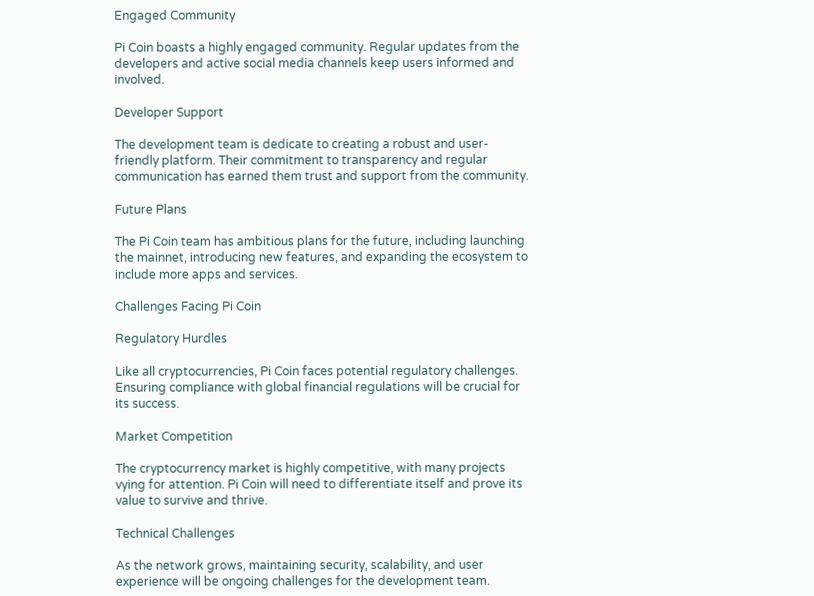Engaged Community

Pi Coin boasts a highly engaged community. Regular updates from the developers and active social media channels keep users informed and involved.

Developer Support

The development team is dedicate to creating a robust and user-friendly platform. Their commitment to transparency and regular communication has earned them trust and support from the community.

Future Plans

The Pi Coin team has ambitious plans for the future, including launching the mainnet, introducing new features, and expanding the ecosystem to include more apps and services.

Challenges Facing Pi Coin

Regulatory Hurdles

Like all cryptocurrencies, Pi Coin faces potential regulatory challenges. Ensuring compliance with global financial regulations will be crucial for its success.

Market Competition

The cryptocurrency market is highly competitive, with many projects vying for attention. Pi Coin will need to differentiate itself and prove its value to survive and thrive.

Technical Challenges

As the network grows, maintaining security, scalability, and user experience will be ongoing challenges for the development team.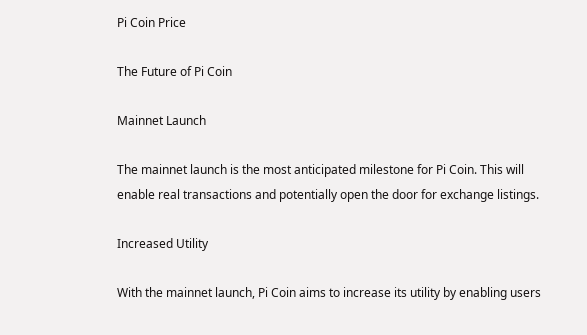Pi Coin Price

The Future of Pi Coin

Mainnet Launch

The mainnet launch is the most anticipated milestone for Pi Coin. This will enable real transactions and potentially open the door for exchange listings.

Increased Utility

With the mainnet launch, Pi Coin aims to increase its utility by enabling users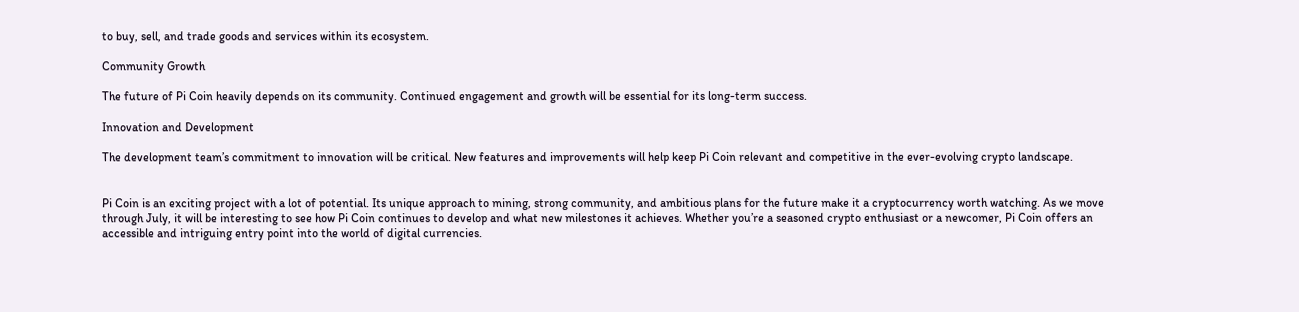to buy, sell, and trade goods and services within its ecosystem.

Community Growth

The future of Pi Coin heavily depends on its community. Continued engagement and growth will be essential for its long-term success.

Innovation and Development

The development team’s commitment to innovation will be critical. New features and improvements will help keep Pi Coin relevant and competitive in the ever-evolving crypto landscape.


Pi Coin is an exciting project with a lot of potential. Its unique approach to mining, strong community, and ambitious plans for the future make it a cryptocurrency worth watching. As we move through July, it will be interesting to see how Pi Coin continues to develop and what new milestones it achieves. Whether you’re a seasoned crypto enthusiast or a newcomer, Pi Coin offers an accessible and intriguing entry point into the world of digital currencies.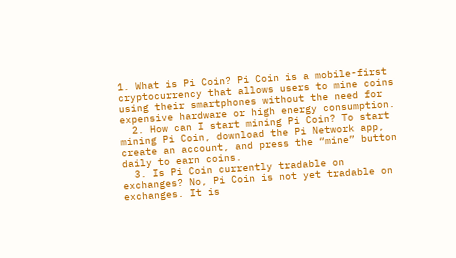1. What is Pi Coin? Pi Coin is a mobile-first cryptocurrency that allows users to mine coins using their smartphones without the need for expensive hardware or high energy consumption.
  2. How can I start mining Pi Coin? To start mining Pi Coin, download the Pi Network app, create an account, and press the “mine” button daily to earn coins.
  3. Is Pi Coin currently tradable on exchanges? No, Pi Coin is not yet tradable on exchanges. It is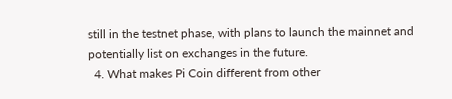still in the testnet phase, with plans to launch the mainnet and potentially list on exchanges in the future.
  4. What makes Pi Coin different from other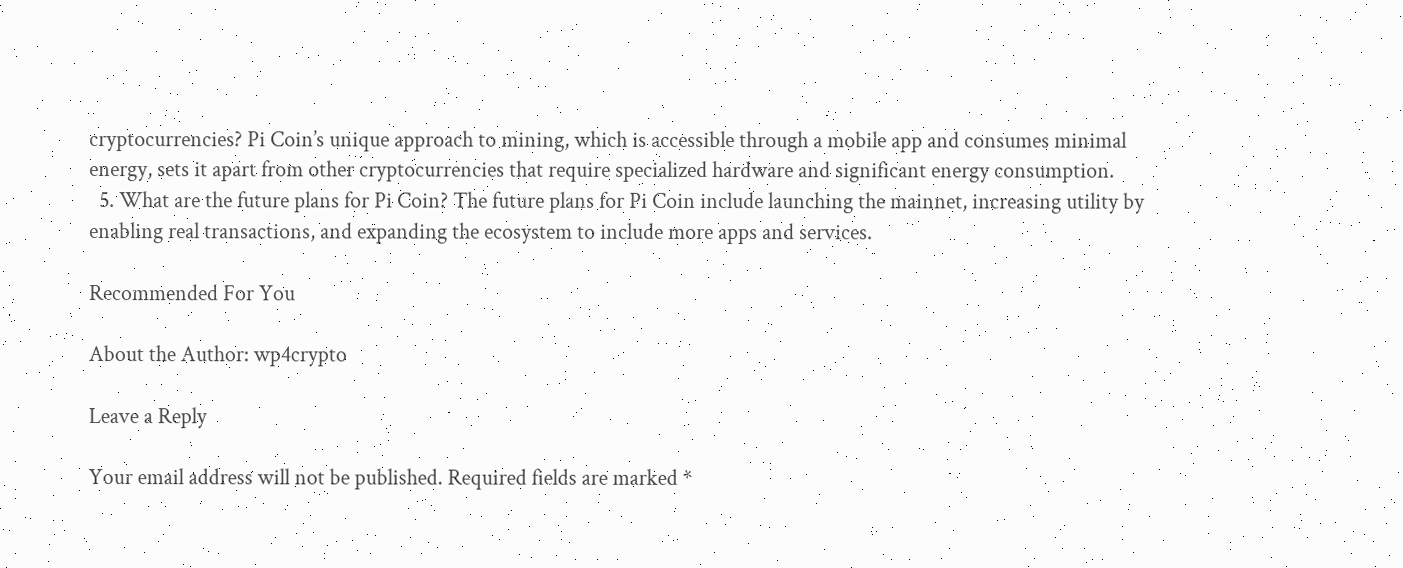cryptocurrencies? Pi Coin’s unique approach to mining, which is accessible through a mobile app and consumes minimal energy, sets it apart from other cryptocurrencies that require specialized hardware and significant energy consumption.
  5. What are the future plans for Pi Coin? The future plans for Pi Coin include launching the mainnet, increasing utility by enabling real transactions, and expanding the ecosystem to include more apps and services.

Recommended For You

About the Author: wp4crypto

Leave a Reply

Your email address will not be published. Required fields are marked *